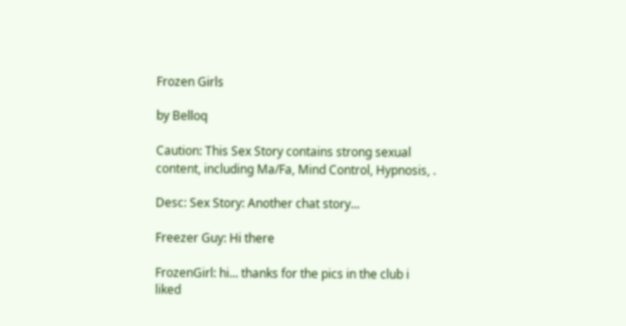Frozen Girls

by Belloq

Caution: This Sex Story contains strong sexual content, including Ma/Fa, Mind Control, Hypnosis, .

Desc: Sex Story: Another chat story...

Freezer Guy: Hi there

FrozenGirl: hi... thanks for the pics in the club i liked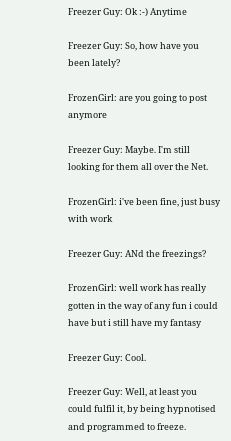Freezer Guy: Ok :-) Anytime

Freezer Guy: So, how have you been lately?

FrozenGirl: are you going to post anymore

Freezer Guy: Maybe. I'm still looking for them all over the Net.

FrozenGirl: i've been fine, just busy with work

Freezer Guy: ANd the freezings?

FrozenGirl: well work has really gotten in the way of any fun i could have but i still have my fantasy

Freezer Guy: Cool.

Freezer Guy: Well, at least you could fulfil it, by being hypnotised and programmed to freeze.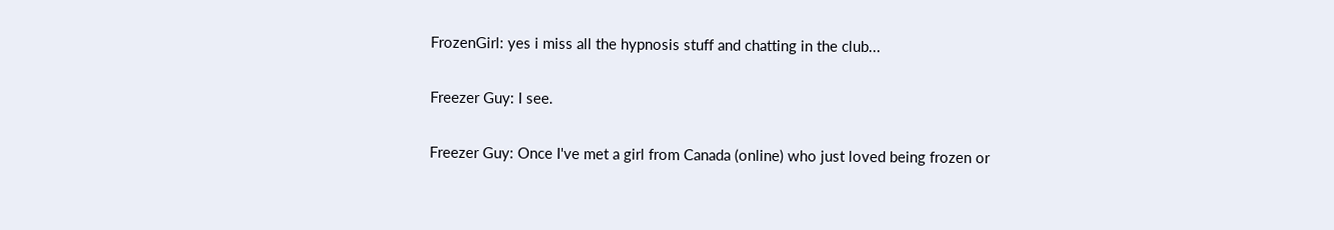FrozenGirl: yes i miss all the hypnosis stuff and chatting in the club...

Freezer Guy: I see.

Freezer Guy: Once I've met a girl from Canada (online) who just loved being frozen or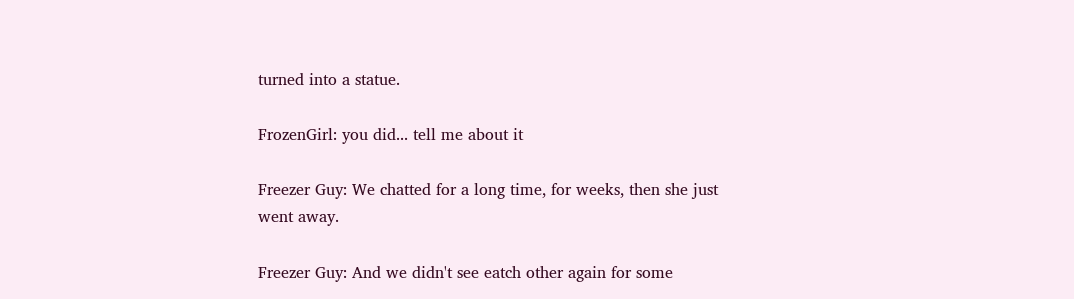turned into a statue.

FrozenGirl: you did... tell me about it

Freezer Guy: We chatted for a long time, for weeks, then she just went away.

Freezer Guy: And we didn't see eatch other again for some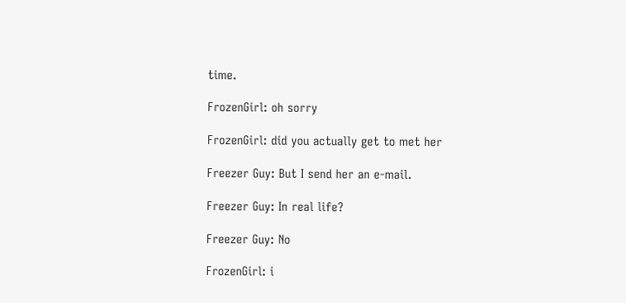time.

FrozenGirl: oh sorry

FrozenGirl: did you actually get to met her

Freezer Guy: But I send her an e-mail.

Freezer Guy: In real life?

Freezer Guy: No

FrozenGirl: i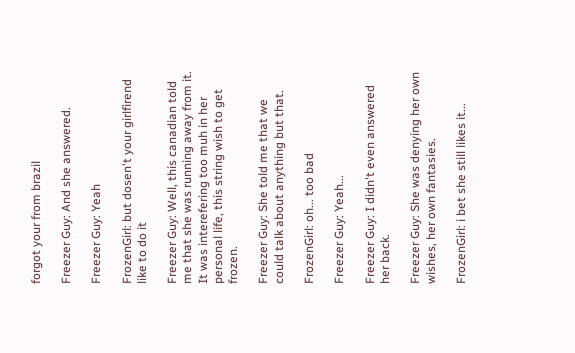forgot your from brazil

Freezer Guy: And she answered.

Freezer Guy: Yeah

FrozenGirl: but dosen't your girlfirend like to do it

Freezer Guy: Well, this canadian told me that she was running away from it. It was interefering too muh in her personal life, this string wish to get frozen.

Freezer Guy: She told me that we could talk about anything but that.

FrozenGirl: oh... too bad

Freezer Guy: Yeah...

Freezer Guy: I didn't even answered her back.

Freezer Guy: She was denying her own wishes, her own fantasies.

FrozenGirl: i bet she still likes it...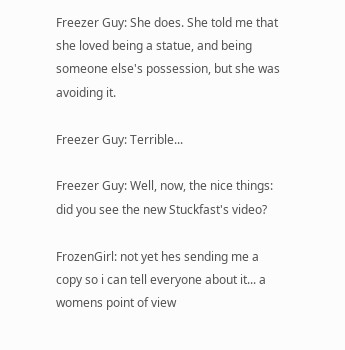Freezer Guy: She does. She told me that she loved being a statue, and being someone else's possession, but she was avoiding it.

Freezer Guy: Terrible...

Freezer Guy: Well, now, the nice things: did you see the new Stuckfast's video?

FrozenGirl: not yet hes sending me a copy so i can tell everyone about it... a womens point of view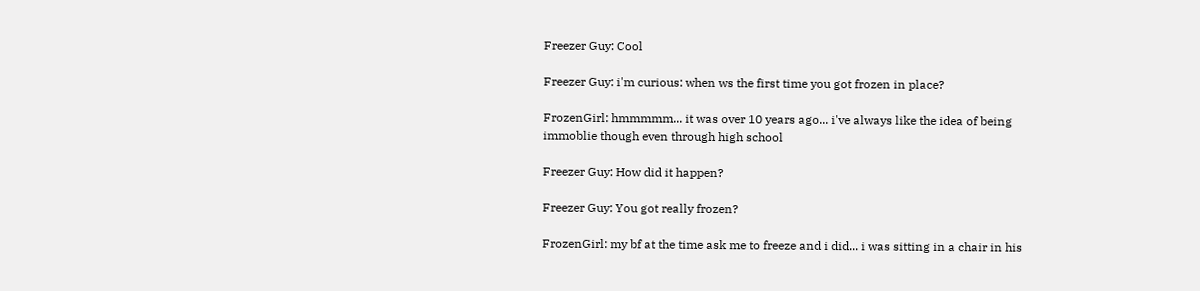Freezer Guy: Cool

Freezer Guy: i'm curious: when ws the first time you got frozen in place?

FrozenGirl: hmmmmm... it was over 10 years ago... i've always like the idea of being immoblie though even through high school

Freezer Guy: How did it happen?

Freezer Guy: You got really frozen?

FrozenGirl: my bf at the time ask me to freeze and i did... i was sitting in a chair in his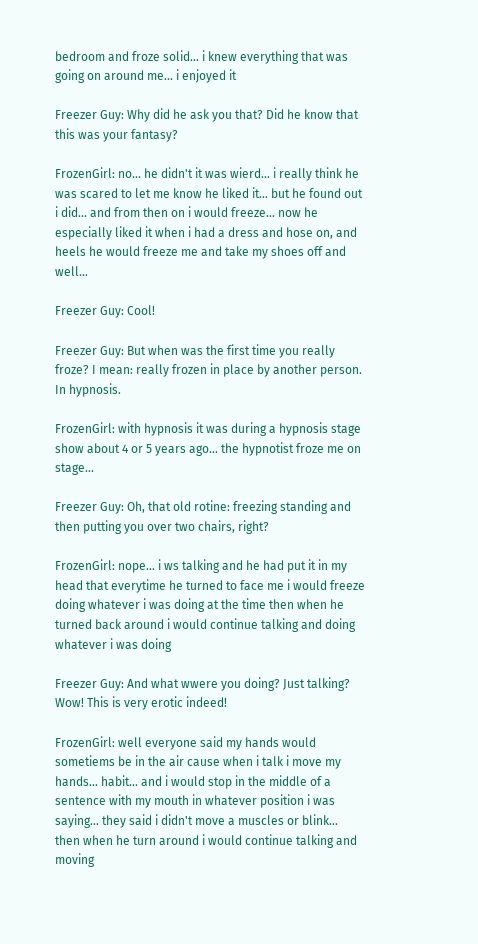bedroom and froze solid... i knew everything that was going on around me... i enjoyed it

Freezer Guy: Why did he ask you that? Did he know that this was your fantasy?

FrozenGirl: no... he didn't it was wierd... i really think he was scared to let me know he liked it... but he found out i did... and from then on i would freeze... now he especially liked it when i had a dress and hose on, and heels he would freeze me and take my shoes off and well...

Freezer Guy: Cool!

Freezer Guy: But when was the first time you really froze? I mean: really frozen in place by another person. In hypnosis.

FrozenGirl: with hypnosis it was during a hypnosis stage show about 4 or 5 years ago... the hypnotist froze me on stage...

Freezer Guy: Oh, that old rotine: freezing standing and then putting you over two chairs, right?

FrozenGirl: nope... i ws talking and he had put it in my head that everytime he turned to face me i would freeze doing whatever i was doing at the time then when he turned back around i would continue talking and doing whatever i was doing

Freezer Guy: And what wwere you doing? Just talking? Wow! This is very erotic indeed!

FrozenGirl: well everyone said my hands would sometiems be in the air cause when i talk i move my hands... habit... and i would stop in the middle of a sentence with my mouth in whatever position i was saying... they said i didn't move a muscles or blink... then when he turn around i would continue talking and moving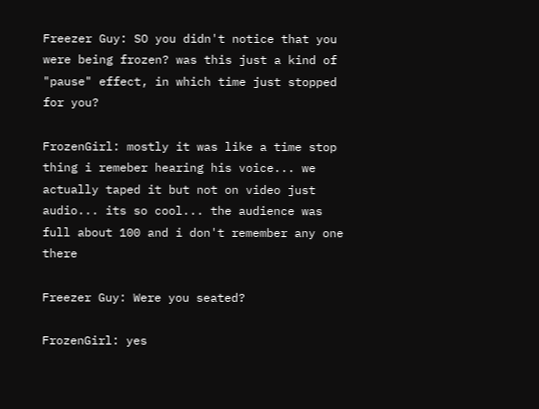Freezer Guy: SO you didn't notice that you were being frozen? was this just a kind of "pause" effect, in which time just stopped for you?

FrozenGirl: mostly it was like a time stop thing i remeber hearing his voice... we actually taped it but not on video just audio... its so cool... the audience was full about 100 and i don't remember any one there

Freezer Guy: Were you seated?

FrozenGirl: yes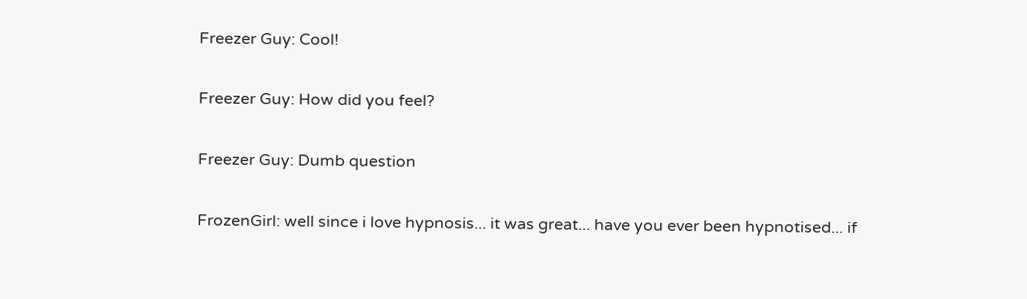Freezer Guy: Cool!

Freezer Guy: How did you feel?

Freezer Guy: Dumb question

FrozenGirl: well since i love hypnosis... it was great... have you ever been hypnotised... if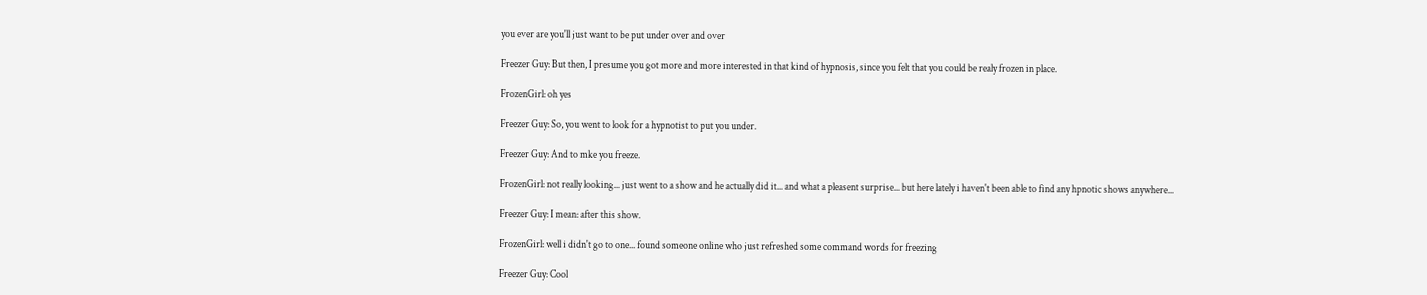you ever are you'll just want to be put under over and over

Freezer Guy: But then, I presume you got more and more interested in that kind of hypnosis, since you felt that you could be realy frozen in place.

FrozenGirl: oh yes

Freezer Guy: So, you went to look for a hypnotist to put you under.

Freezer Guy: And to mke you freeze.

FrozenGirl: not really looking... just went to a show and he actually did it... and what a pleasent surprise... but here lately i haven't been able to find any hpnotic shows anywhere...

Freezer Guy: I mean: after this show.

FrozenGirl: well i didn't go to one... found someone online who just refreshed some command words for freezing

Freezer Guy: Cool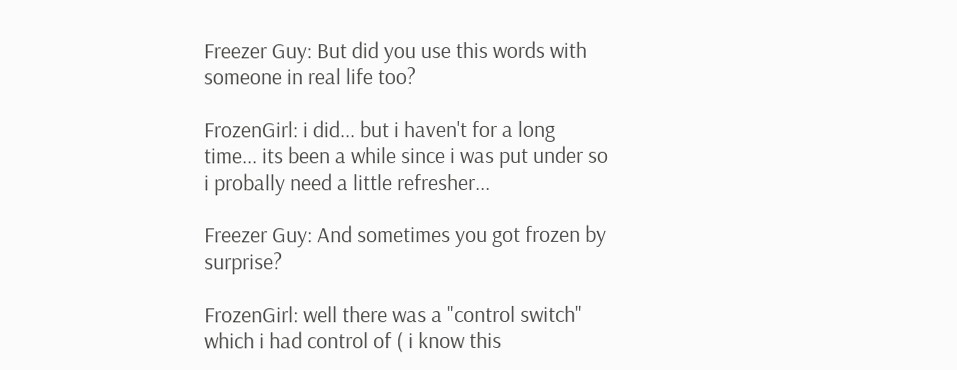Freezer Guy: But did you use this words with someone in real life too?

FrozenGirl: i did... but i haven't for a long time... its been a while since i was put under so i probally need a little refresher...

Freezer Guy: And sometimes you got frozen by surprise?

FrozenGirl: well there was a "control switch" which i had control of ( i know this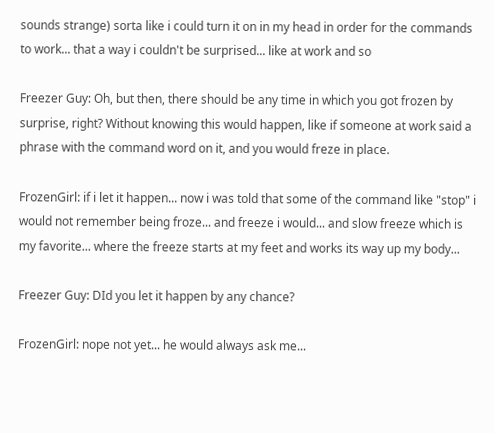sounds strange) sorta like i could turn it on in my head in order for the commands to work... that a way i couldn't be surprised... like at work and so

Freezer Guy: Oh, but then, there should be any time in which you got frozen by surprise, right? Without knowing this would happen, like if someone at work said a phrase with the command word on it, and you would freze in place.

FrozenGirl: if i let it happen... now i was told that some of the command like "stop" i would not remember being froze... and freeze i would... and slow freeze which is my favorite... where the freeze starts at my feet and works its way up my body...

Freezer Guy: DId you let it happen by any chance?

FrozenGirl: nope not yet... he would always ask me...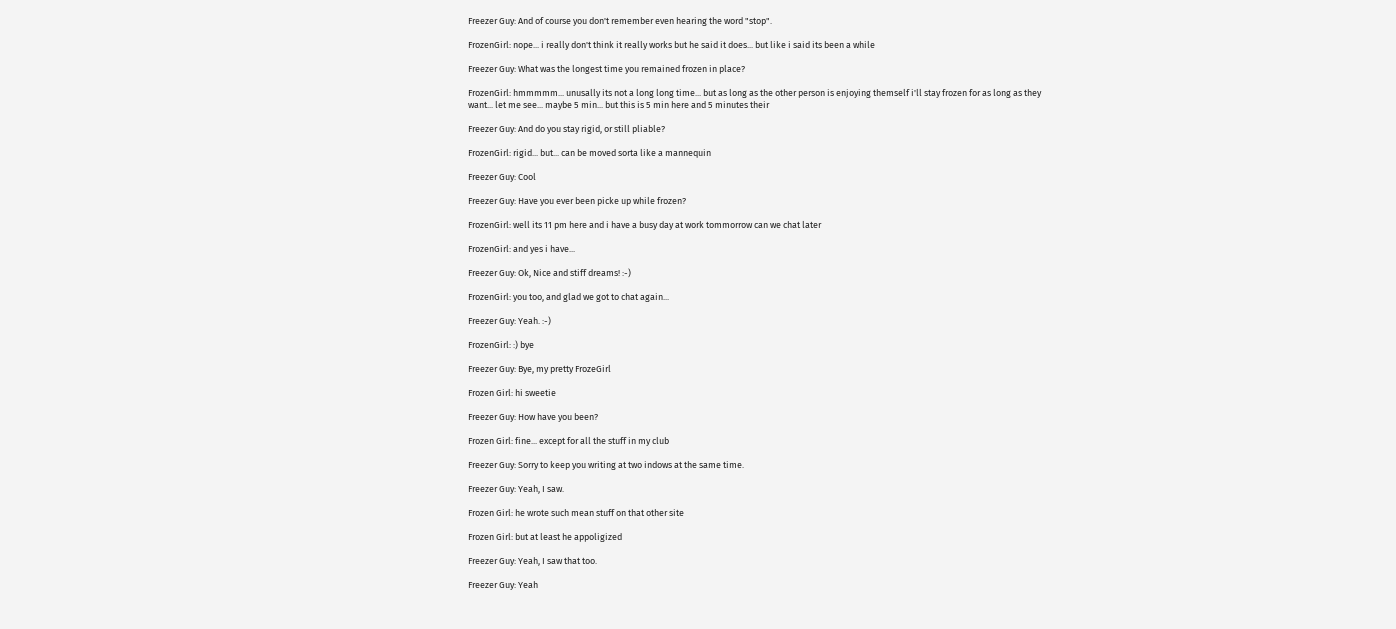Freezer Guy: And of course you don't remember even hearing the word "stop".

FrozenGirl: nope... i really don't think it really works but he said it does... but like i said its been a while

Freezer Guy: What was the longest time you remained frozen in place?

FrozenGirl: hmmmmm... unusally its not a long long time... but as long as the other person is enjoying themself i'll stay frozen for as long as they want... let me see... maybe 5 min... but this is 5 min here and 5 minutes their

Freezer Guy: And do you stay rigid, or still pliable?

FrozenGirl: rigid... but... can be moved sorta like a mannequin

Freezer Guy: Cool

Freezer Guy: Have you ever been picke up while frozen?

FrozenGirl: well its 11 pm here and i have a busy day at work tommorrow can we chat later

FrozenGirl: and yes i have...

Freezer Guy: Ok, Nice and stiff dreams! :-)

FrozenGirl: you too, and glad we got to chat again...

Freezer Guy: Yeah. :-)

FrozenGirl: :) bye

Freezer Guy: Bye, my pretty FrozeGirl

Frozen Girl: hi sweetie

Freezer Guy: How have you been?

Frozen Girl: fine... except for all the stuff in my club

Freezer Guy: Sorry to keep you writing at two indows at the same time.

Freezer Guy: Yeah, I saw.

Frozen Girl: he wrote such mean stuff on that other site

Frozen Girl: but at least he appoligized

Freezer Guy: Yeah, I saw that too.

Freezer Guy: Yeah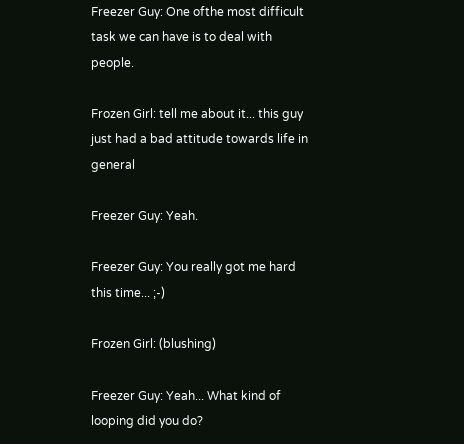Freezer Guy: One ofthe most difficult task we can have is to deal with people.

Frozen Girl: tell me about it... this guy just had a bad attitude towards life in general

Freezer Guy: Yeah.

Freezer Guy: You really got me hard this time... ;-)

Frozen Girl: (blushing)

Freezer Guy: Yeah... What kind of looping did you do?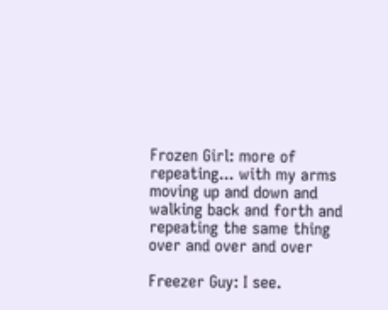Frozen Girl: more of repeating... with my arms moving up and down and walking back and forth and repeating the same thing over and over and over

Freezer Guy: I see.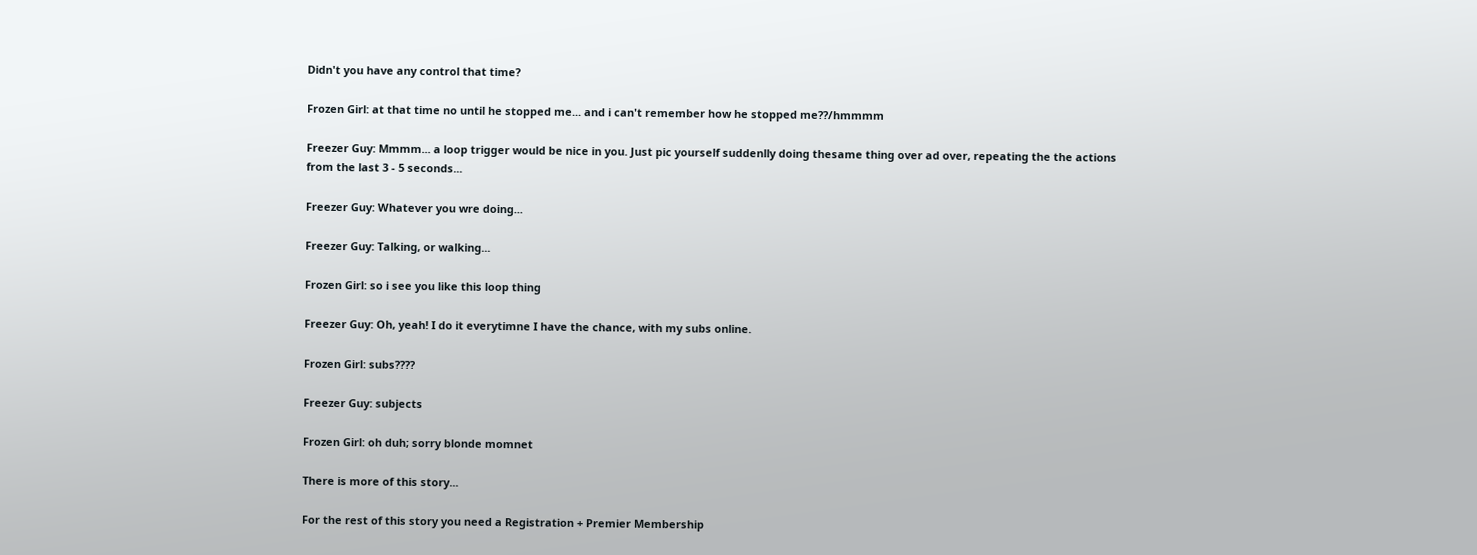Didn't you have any control that time?

Frozen Girl: at that time no until he stopped me... and i can't remember how he stopped me??/hmmmm

Freezer Guy: Mmmm... a loop trigger would be nice in you. Just pic yourself suddenlly doing thesame thing over ad over, repeating the the actions from the last 3 - 5 seconds...

Freezer Guy: Whatever you wre doing...

Freezer Guy: Talking, or walking...

Frozen Girl: so i see you like this loop thing

Freezer Guy: Oh, yeah! I do it everytimne I have the chance, with my subs online.

Frozen Girl: subs????

Freezer Guy: subjects

Frozen Girl: oh duh; sorry blonde momnet

There is more of this story...

For the rest of this story you need a Registration + Premier Membership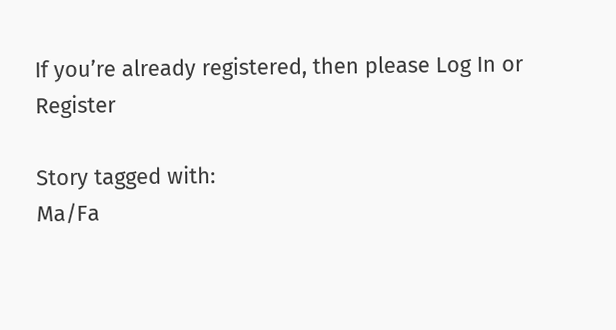If you’re already registered, then please Log In or Register

Story tagged with:
Ma/Fa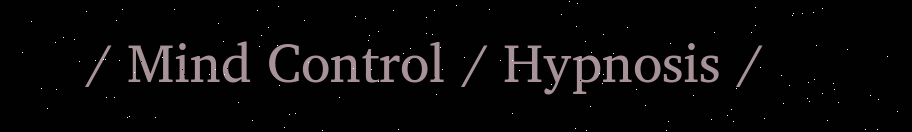/ Mind Control / Hypnosis /